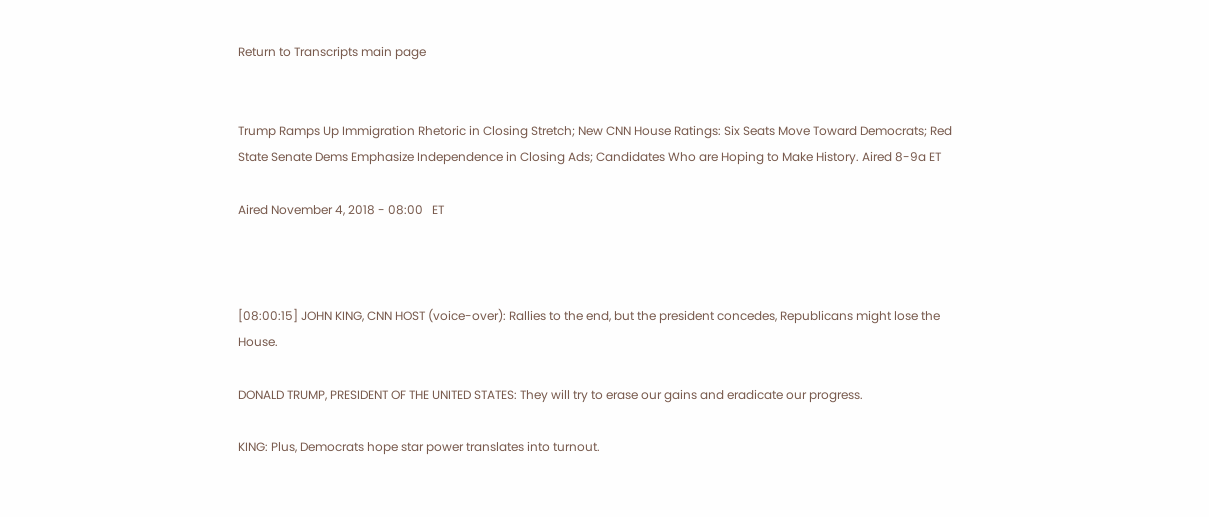Return to Transcripts main page


Trump Ramps Up Immigration Rhetoric in Closing Stretch; New CNN House Ratings: Six Seats Move Toward Democrats; Red State Senate Dems Emphasize Independence in Closing Ads; Candidates Who are Hoping to Make History. Aired 8-9a ET

Aired November 4, 2018 - 08:00   ET



[08:00:15] JOHN KING, CNN HOST (voice-over): Rallies to the end, but the president concedes, Republicans might lose the House.

DONALD TRUMP, PRESIDENT OF THE UNITED STATES: They will try to erase our gains and eradicate our progress.

KING: Plus, Democrats hope star power translates into turnout.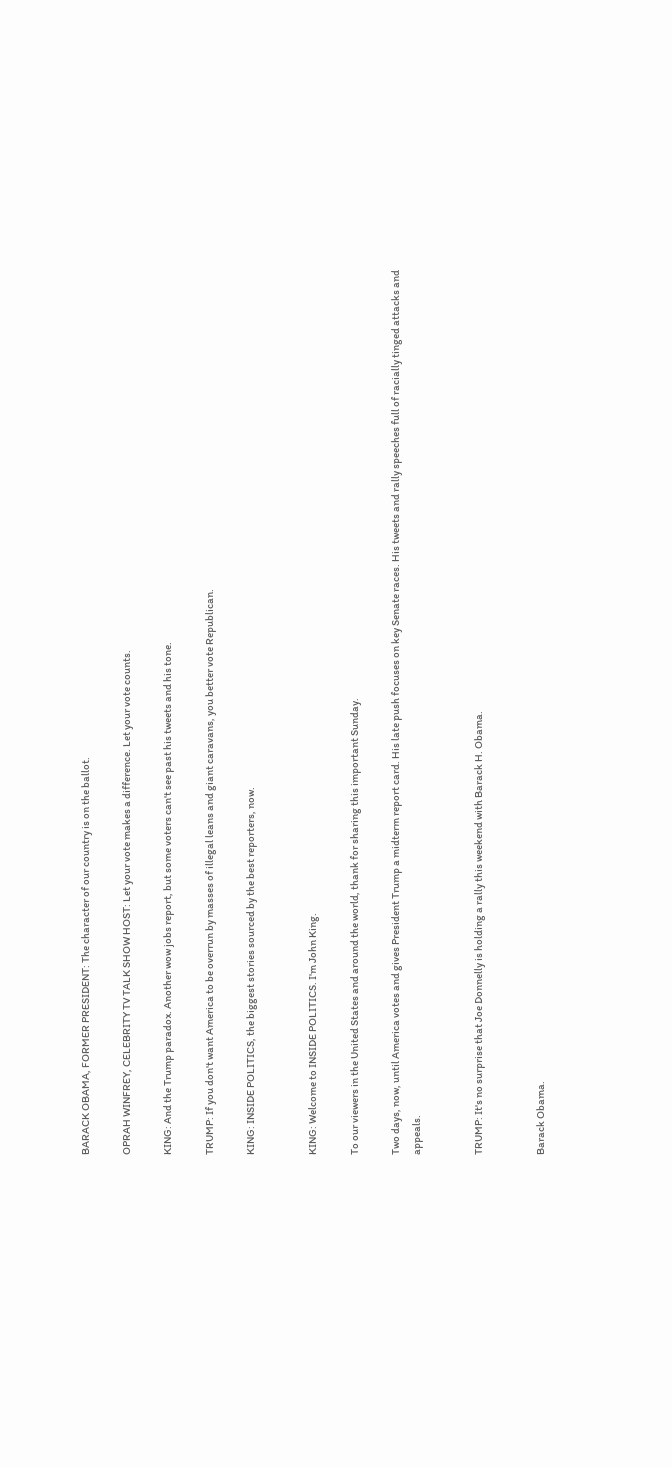BARACK OBAMA, FORMER PRESIDENT: The character of our country is on the ballot.

OPRAH WINFREY, CELEBRITY TV TALK SHOW HOST: Let your vote makes a difference. Let your vote counts.

KING: And the Trump paradox. Another wow jobs report, but some voters can't see past his tweets and his tone.

TRUMP: If you don't want America to be overrun by masses of illegal leans and giant caravans, you better vote Republican.

KING: INSIDE POLITICS, the biggest stories sourced by the best reporters, now.


KING: Welcome to INSIDE POLITICS. I'm John King.

To our viewers in the United States and around the world, thank for sharing this important Sunday.

Two days, now, until America votes and gives President Trump a midterm report card. His late push focuses on key Senate races. His tweets and rally speeches full of racially tinged attacks and appeals.


TRUMP: It's no surprise that Joe Donnelly is holding a rally this weekend with Barack H. Obama.


Barack Obama.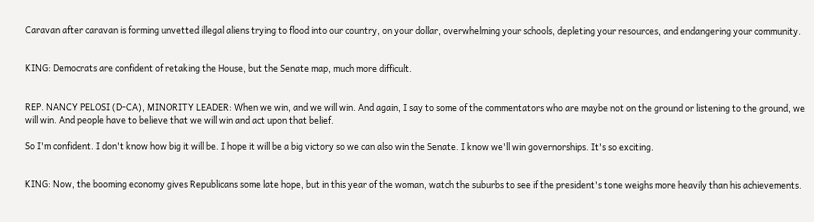Caravan after caravan is forming unvetted illegal aliens trying to flood into our country, on your dollar, overwhelming your schools, depleting your resources, and endangering your community.


KING: Democrats are confident of retaking the House, but the Senate map, much more difficult.


REP. NANCY PELOSI (D-CA), MINORITY LEADER: When we win, and we will win. And again, I say to some of the commentators who are maybe not on the ground or listening to the ground, we will win. And people have to believe that we will win and act upon that belief.

So I'm confident. I don't know how big it will be. I hope it will be a big victory so we can also win the Senate. I know we'll win governorships. It's so exciting.


KING: Now, the booming economy gives Republicans some late hope, but in this year of the woman, watch the suburbs to see if the president's tone weighs more heavily than his achievements.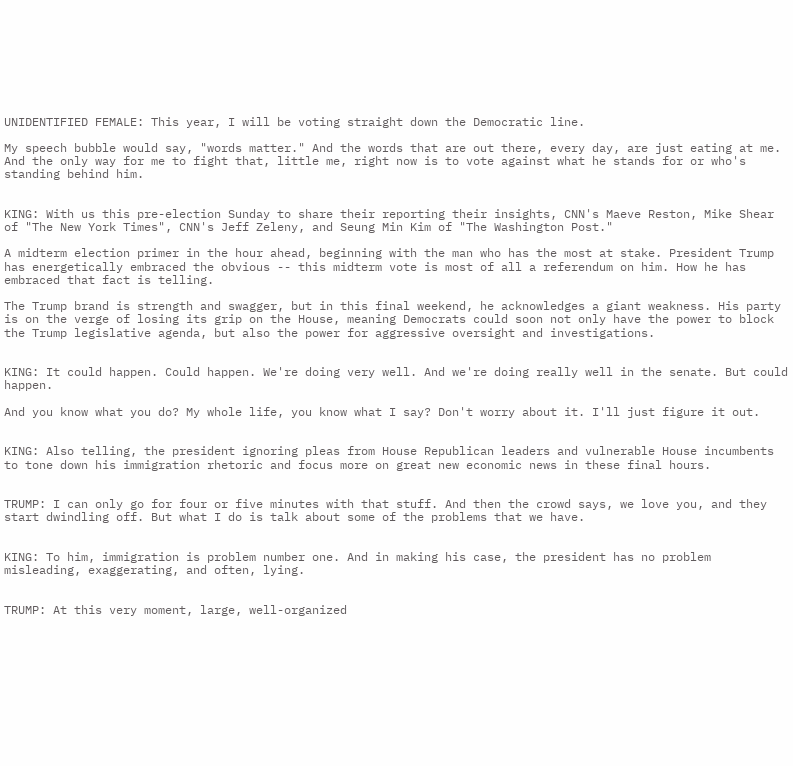UNIDENTIFIED FEMALE: This year, I will be voting straight down the Democratic line.

My speech bubble would say, "words matter." And the words that are out there, every day, are just eating at me. And the only way for me to fight that, little me, right now is to vote against what he stands for or who's standing behind him.


KING: With us this pre-election Sunday to share their reporting their insights, CNN's Maeve Reston, Mike Shear of "The New York Times", CNN's Jeff Zeleny, and Seung Min Kim of "The Washington Post."

A midterm election primer in the hour ahead, beginning with the man who has the most at stake. President Trump has energetically embraced the obvious -- this midterm vote is most of all a referendum on him. How he has embraced that fact is telling.

The Trump brand is strength and swagger, but in this final weekend, he acknowledges a giant weakness. His party is on the verge of losing its grip on the House, meaning Democrats could soon not only have the power to block the Trump legislative agenda, but also the power for aggressive oversight and investigations.


KING: It could happen. Could happen. We're doing very well. And we're doing really well in the senate. But could happen.

And you know what you do? My whole life, you know what I say? Don't worry about it. I'll just figure it out.


KING: Also telling, the president ignoring pleas from House Republican leaders and vulnerable House incumbents to tone down his immigration rhetoric and focus more on great new economic news in these final hours.


TRUMP: I can only go for four or five minutes with that stuff. And then the crowd says, we love you, and they start dwindling off. But what I do is talk about some of the problems that we have.


KING: To him, immigration is problem number one. And in making his case, the president has no problem misleading, exaggerating, and often, lying.


TRUMP: At this very moment, large, well-organized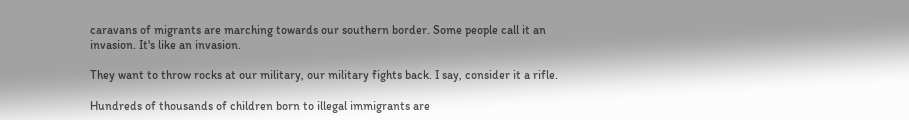caravans of migrants are marching towards our southern border. Some people call it an invasion. It's like an invasion.

They want to throw rocks at our military, our military fights back. I say, consider it a rifle.

Hundreds of thousands of children born to illegal immigrants are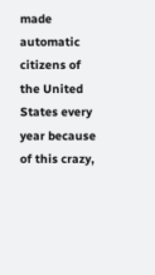made automatic citizens of the United States every year because of this crazy,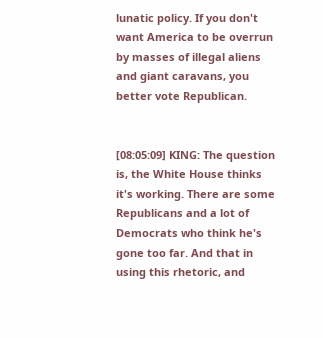lunatic policy. If you don't want America to be overrun by masses of illegal aliens and giant caravans, you better vote Republican.


[08:05:09] KING: The question is, the White House thinks it's working. There are some Republicans and a lot of Democrats who think he's gone too far. And that in using this rhetoric, and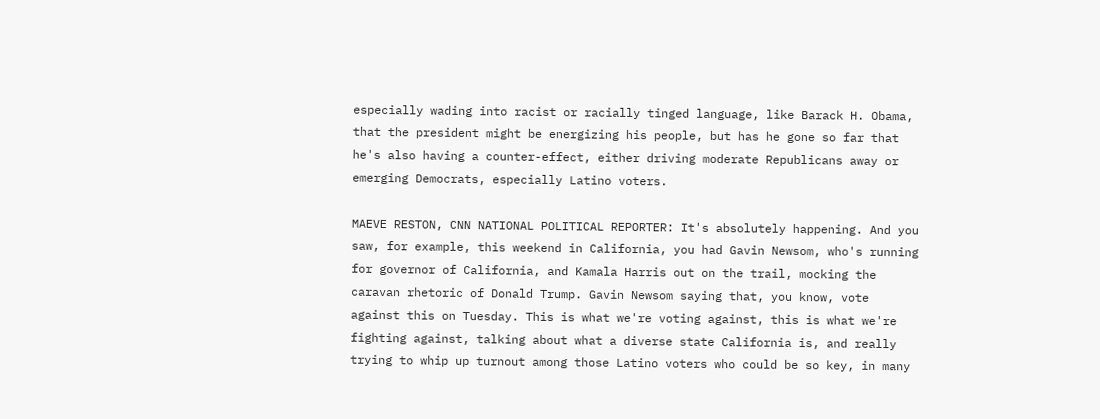especially wading into racist or racially tinged language, like Barack H. Obama, that the president might be energizing his people, but has he gone so far that he's also having a counter-effect, either driving moderate Republicans away or emerging Democrats, especially Latino voters.

MAEVE RESTON, CNN NATIONAL POLITICAL REPORTER: It's absolutely happening. And you saw, for example, this weekend in California, you had Gavin Newsom, who's running for governor of California, and Kamala Harris out on the trail, mocking the caravan rhetoric of Donald Trump. Gavin Newsom saying that, you know, vote against this on Tuesday. This is what we're voting against, this is what we're fighting against, talking about what a diverse state California is, and really trying to whip up turnout among those Latino voters who could be so key, in many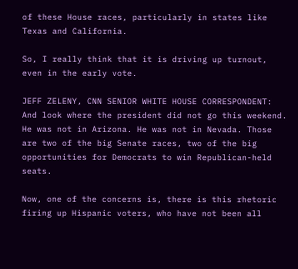of these House races, particularly in states like Texas and California.

So, I really think that it is driving up turnout, even in the early vote.

JEFF ZELENY, CNN SENIOR WHITE HOUSE CORRESPONDENT: And look where the president did not go this weekend. He was not in Arizona. He was not in Nevada. Those are two of the big Senate races, two of the big opportunities for Democrats to win Republican-held seats.

Now, one of the concerns is, there is this rhetoric firing up Hispanic voters, who have not been all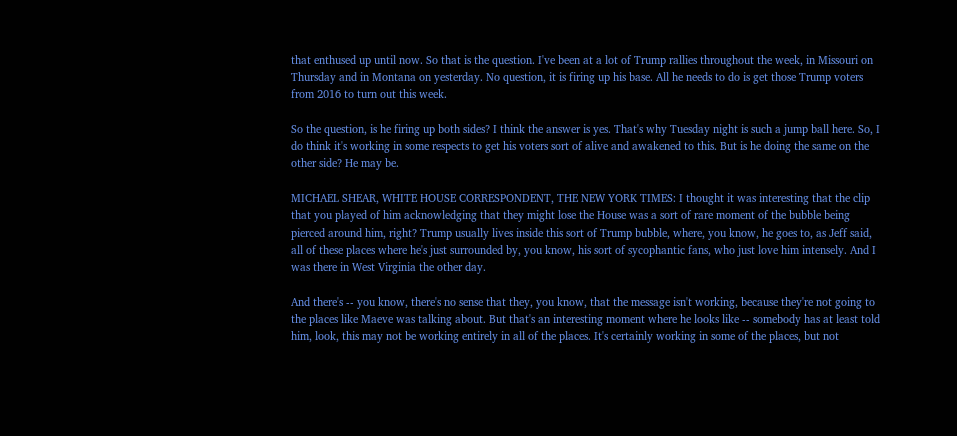that enthused up until now. So that is the question. I've been at a lot of Trump rallies throughout the week, in Missouri on Thursday and in Montana on yesterday. No question, it is firing up his base. All he needs to do is get those Trump voters from 2016 to turn out this week.

So the question, is he firing up both sides? I think the answer is yes. That's why Tuesday night is such a jump ball here. So, I do think it's working in some respects to get his voters sort of alive and awakened to this. But is he doing the same on the other side? He may be.

MICHAEL SHEAR, WHITE HOUSE CORRESPONDENT, THE NEW YORK TIMES: I thought it was interesting that the clip that you played of him acknowledging that they might lose the House was a sort of rare moment of the bubble being pierced around him, right? Trump usually lives inside this sort of Trump bubble, where, you know, he goes to, as Jeff said, all of these places where he's just surrounded by, you know, his sort of sycophantic fans, who just love him intensely. And I was there in West Virginia the other day.

And there's -- you know, there's no sense that they, you know, that the message isn't working, because they're not going to the places like Maeve was talking about. But that's an interesting moment where he looks like -- somebody has at least told him, look, this may not be working entirely in all of the places. It's certainly working in some of the places, but not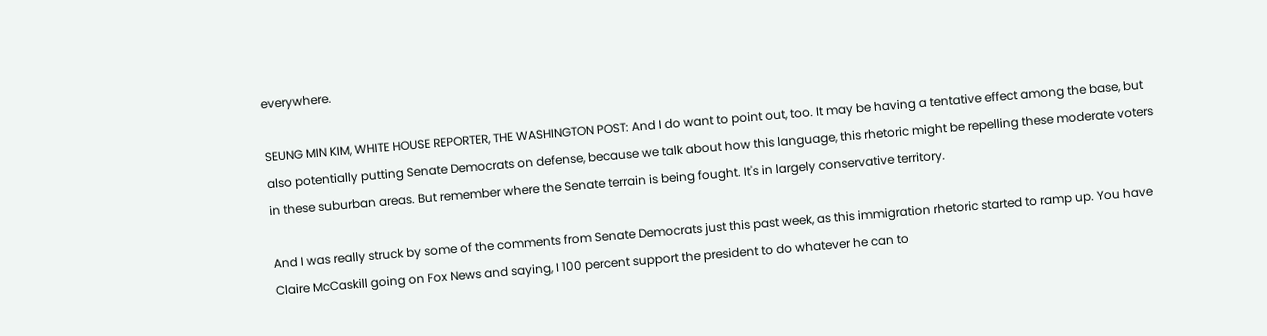everywhere.

SEUNG MIN KIM, WHITE HOUSE REPORTER, THE WASHINGTON POST: And I do want to point out, too. It may be having a tentative effect among the base, but also potentially putting Senate Democrats on defense, because we talk about how this language, this rhetoric might be repelling these moderate voters in these suburban areas. But remember where the Senate terrain is being fought. It's in largely conservative territory.

And I was really struck by some of the comments from Senate Democrats just this past week, as this immigration rhetoric started to ramp up. You have Claire McCaskill going on Fox News and saying, I 100 percent support the president to do whatever he can to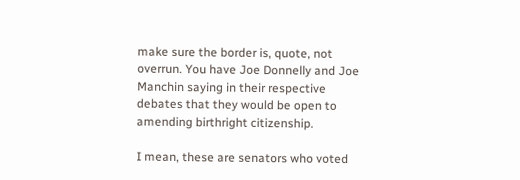make sure the border is, quote, not overrun. You have Joe Donnelly and Joe Manchin saying in their respective debates that they would be open to amending birthright citizenship.

I mean, these are senators who voted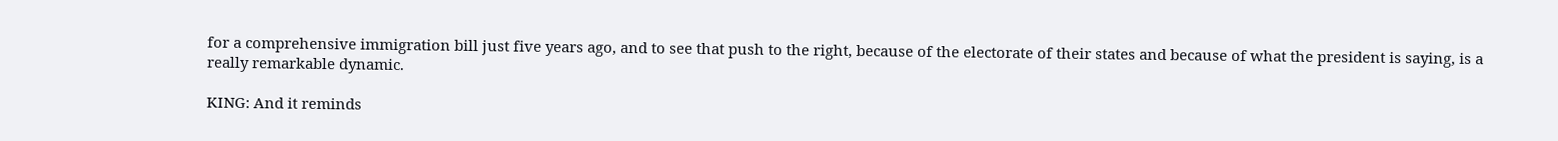for a comprehensive immigration bill just five years ago, and to see that push to the right, because of the electorate of their states and because of what the president is saying, is a really remarkable dynamic.

KING: And it reminds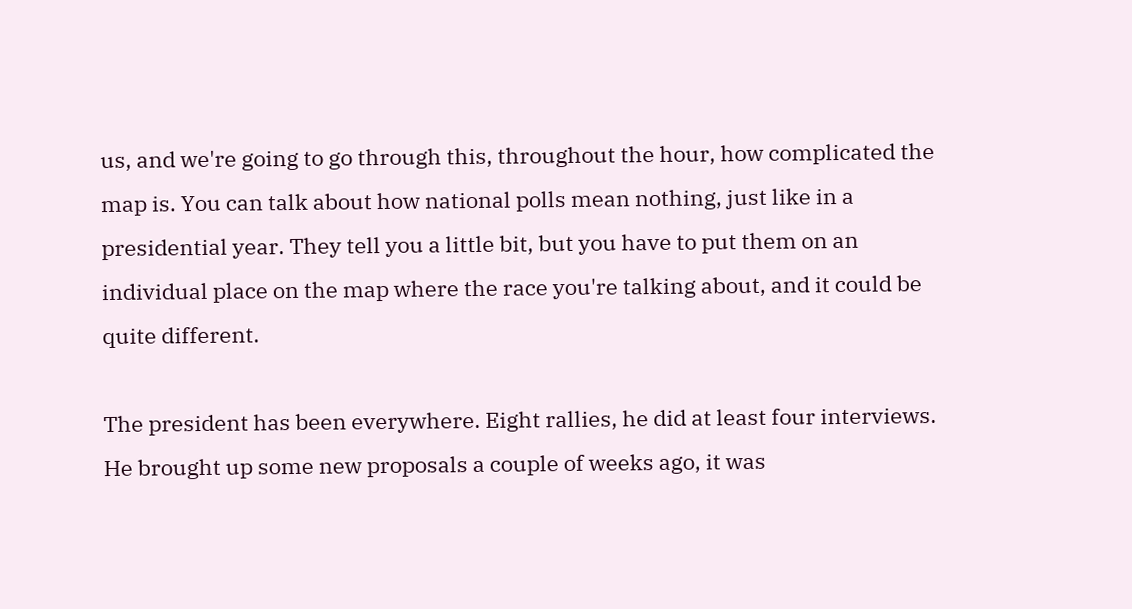us, and we're going to go through this, throughout the hour, how complicated the map is. You can talk about how national polls mean nothing, just like in a presidential year. They tell you a little bit, but you have to put them on an individual place on the map where the race you're talking about, and it could be quite different.

The president has been everywhere. Eight rallies, he did at least four interviews. He brought up some new proposals a couple of weeks ago, it was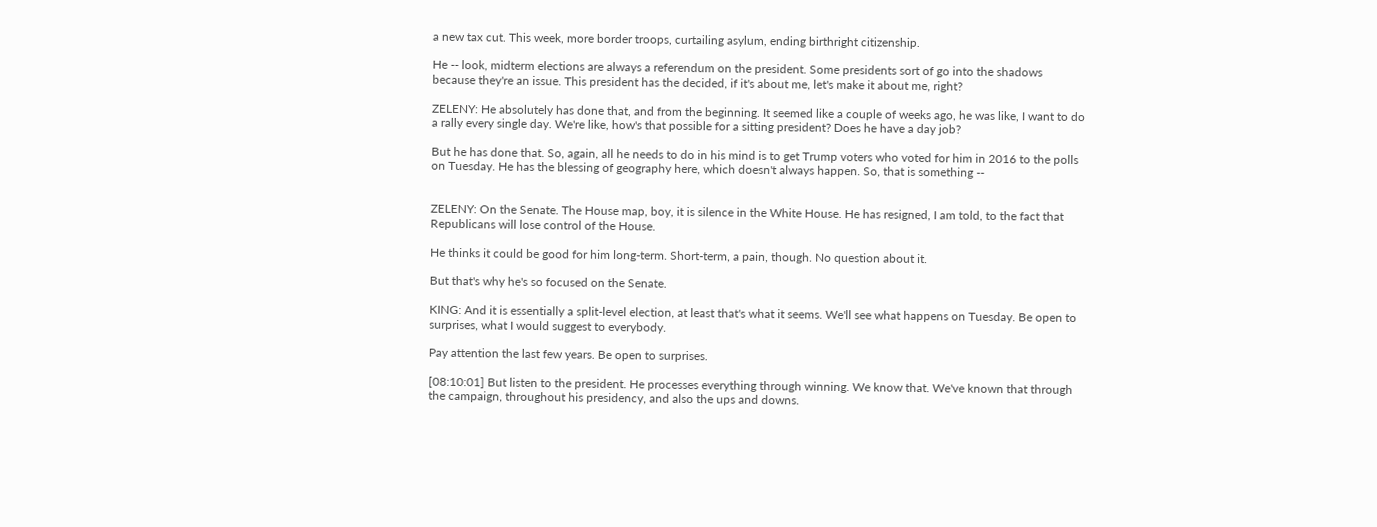a new tax cut. This week, more border troops, curtailing asylum, ending birthright citizenship.

He -- look, midterm elections are always a referendum on the president. Some presidents sort of go into the shadows because they're an issue. This president has the decided, if it's about me, let's make it about me, right?

ZELENY: He absolutely has done that, and from the beginning. It seemed like a couple of weeks ago, he was like, I want to do a rally every single day. We're like, how's that possible for a sitting president? Does he have a day job?

But he has done that. So, again, all he needs to do in his mind is to get Trump voters who voted for him in 2016 to the polls on Tuesday. He has the blessing of geography here, which doesn't always happen. So, that is something --


ZELENY: On the Senate. The House map, boy, it is silence in the White House. He has resigned, I am told, to the fact that Republicans will lose control of the House.

He thinks it could be good for him long-term. Short-term, a pain, though. No question about it.

But that's why he's so focused on the Senate.

KING: And it is essentially a split-level election, at least that's what it seems. We'll see what happens on Tuesday. Be open to surprises, what I would suggest to everybody.

Pay attention the last few years. Be open to surprises.

[08:10:01] But listen to the president. He processes everything through winning. We know that. We've known that through the campaign, throughout his presidency, and also the ups and downs.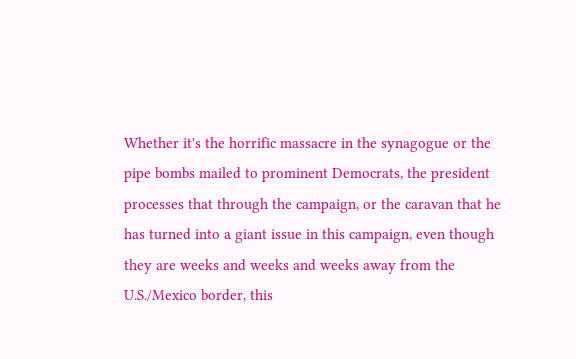Whether it's the horrific massacre in the synagogue or the pipe bombs mailed to prominent Democrats, the president processes that through the campaign, or the caravan that he has turned into a giant issue in this campaign, even though they are weeks and weeks and weeks away from the U.S./Mexico border, this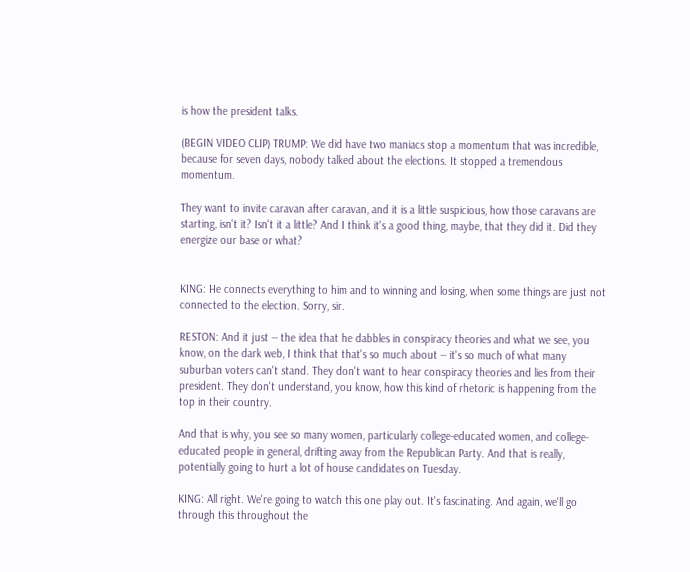is how the president talks.

(BEGIN VIDEO CLIP) TRUMP: We did have two maniacs stop a momentum that was incredible, because for seven days, nobody talked about the elections. It stopped a tremendous momentum.

They want to invite caravan after caravan, and it is a little suspicious, how those caravans are starting, isn't it? Isn't it a little? And I think it's a good thing, maybe, that they did it. Did they energize our base or what?


KING: He connects everything to him and to winning and losing, when some things are just not connected to the election. Sorry, sir.

RESTON: And it just -- the idea that he dabbles in conspiracy theories and what we see, you know, on the dark web, I think that that's so much about -- it's so much of what many suburban voters can't stand. They don't want to hear conspiracy theories and lies from their president. They don't understand, you know, how this kind of rhetoric is happening from the top in their country.

And that is why, you see so many women, particularly college-educated women, and college-educated people in general, drifting away from the Republican Party. And that is really, potentially going to hurt a lot of house candidates on Tuesday.

KING: All right. We're going to watch this one play out. It's fascinating. And again, we'll go through this throughout the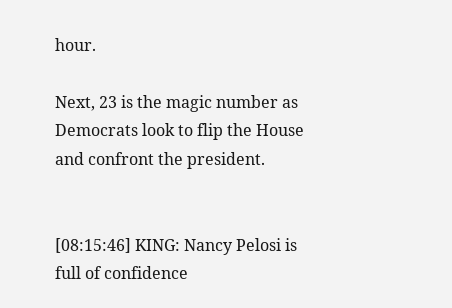hour.

Next, 23 is the magic number as Democrats look to flip the House and confront the president.


[08:15:46] KING: Nancy Pelosi is full of confidence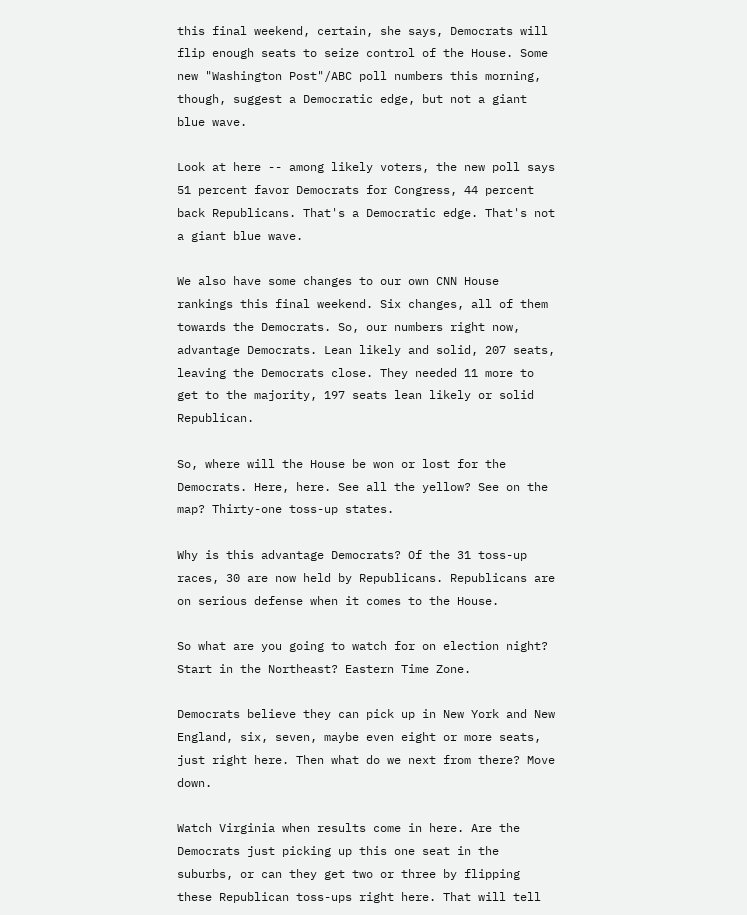this final weekend, certain, she says, Democrats will flip enough seats to seize control of the House. Some new "Washington Post"/ABC poll numbers this morning, though, suggest a Democratic edge, but not a giant blue wave.

Look at here -- among likely voters, the new poll says 51 percent favor Democrats for Congress, 44 percent back Republicans. That's a Democratic edge. That's not a giant blue wave.

We also have some changes to our own CNN House rankings this final weekend. Six changes, all of them towards the Democrats. So, our numbers right now, advantage Democrats. Lean likely and solid, 207 seats, leaving the Democrats close. They needed 11 more to get to the majority, 197 seats lean likely or solid Republican.

So, where will the House be won or lost for the Democrats. Here, here. See all the yellow? See on the map? Thirty-one toss-up states.

Why is this advantage Democrats? Of the 31 toss-up races, 30 are now held by Republicans. Republicans are on serious defense when it comes to the House.

So what are you going to watch for on election night? Start in the Northeast? Eastern Time Zone.

Democrats believe they can pick up in New York and New England, six, seven, maybe even eight or more seats, just right here. Then what do we next from there? Move down.

Watch Virginia when results come in here. Are the Democrats just picking up this one seat in the suburbs, or can they get two or three by flipping these Republican toss-ups right here. That will tell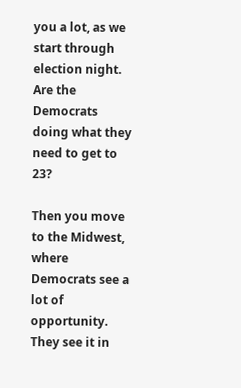you a lot, as we start through election night. Are the Democrats doing what they need to get to 23?

Then you move to the Midwest, where Democrats see a lot of opportunity. They see it in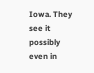Iowa. They see it possibly even in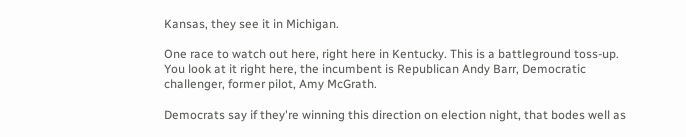Kansas, they see it in Michigan.

One race to watch out here, right here in Kentucky. This is a battleground toss-up. You look at it right here, the incumbent is Republican Andy Barr, Democratic challenger, former pilot, Amy McGrath.

Democrats say if they're winning this direction on election night, that bodes well as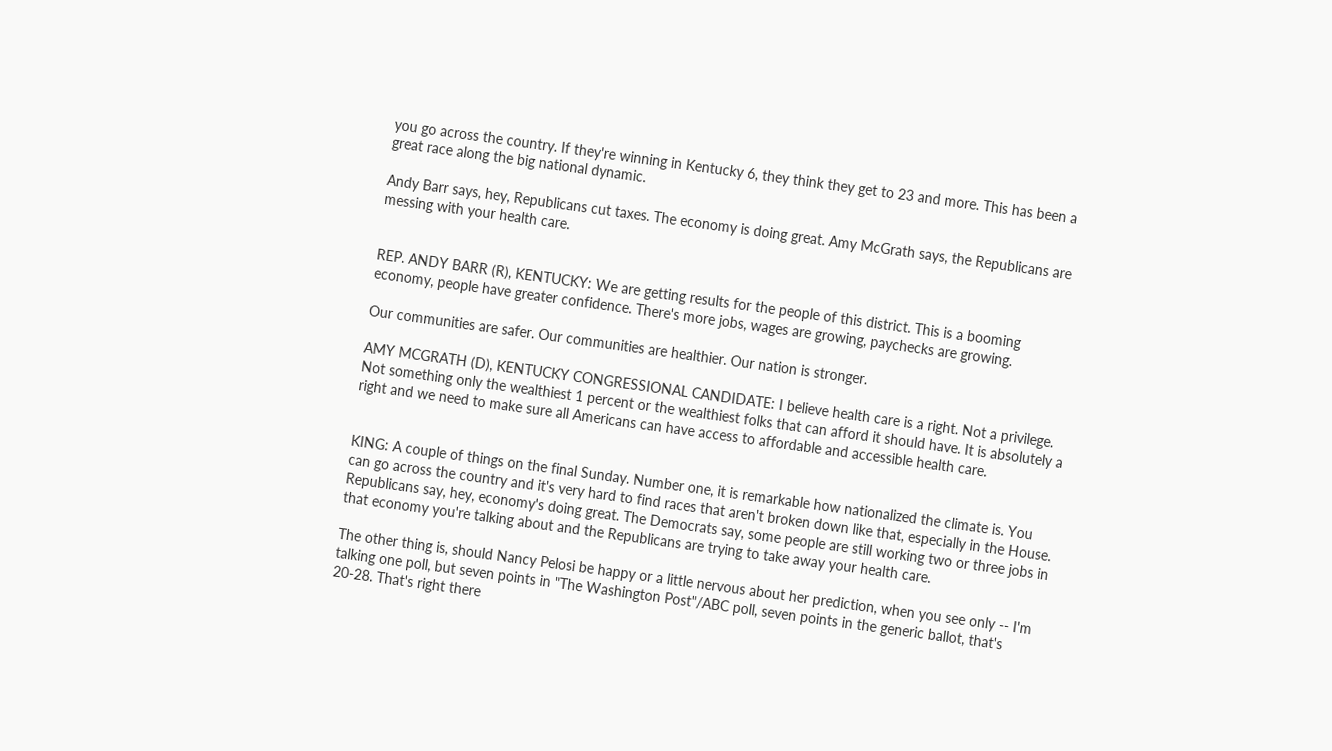you go across the country. If they're winning in Kentucky 6, they think they get to 23 and more. This has been a great race along the big national dynamic.

Andy Barr says, hey, Republicans cut taxes. The economy is doing great. Amy McGrath says, the Republicans are messing with your health care.


REP. ANDY BARR (R), KENTUCKY: We are getting results for the people of this district. This is a booming economy, people have greater confidence. There's more jobs, wages are growing, paychecks are growing.

Our communities are safer. Our communities are healthier. Our nation is stronger.

AMY MCGRATH (D), KENTUCKY CONGRESSIONAL CANDIDATE: I believe health care is a right. Not a privilege. Not something only the wealthiest 1 percent or the wealthiest folks that can afford it should have. It is absolutely a right and we need to make sure all Americans can have access to affordable and accessible health care.


KING: A couple of things on the final Sunday. Number one, it is remarkable how nationalized the climate is. You can go across the country and it's very hard to find races that aren't broken down like that, especially in the House. Republicans say, hey, economy's doing great. The Democrats say, some people are still working two or three jobs in that economy you're talking about and the Republicans are trying to take away your health care.

The other thing is, should Nancy Pelosi be happy or a little nervous about her prediction, when you see only -- I'm talking one poll, but seven points in "The Washington Post"/ABC poll, seven points in the generic ballot, that's 20-28. That's right there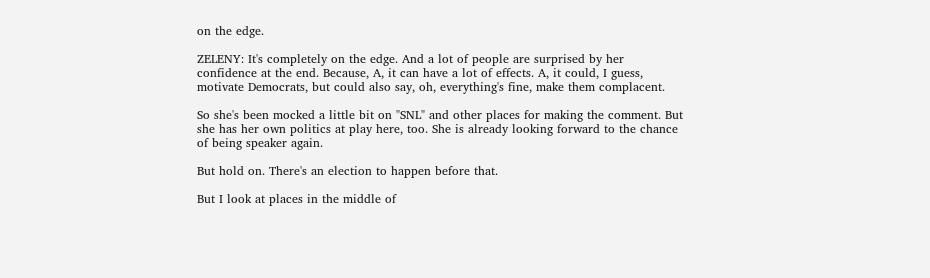on the edge.

ZELENY: It's completely on the edge. And a lot of people are surprised by her confidence at the end. Because, A, it can have a lot of effects. A, it could, I guess, motivate Democrats, but could also say, oh, everything's fine, make them complacent.

So she's been mocked a little bit on "SNL" and other places for making the comment. But she has her own politics at play here, too. She is already looking forward to the chance of being speaker again.

But hold on. There's an election to happen before that.

But I look at places in the middle of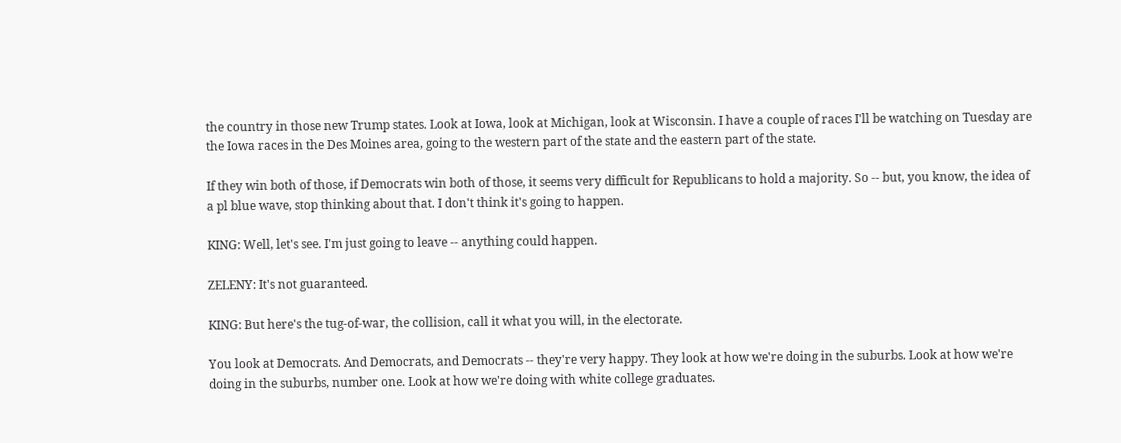the country in those new Trump states. Look at Iowa, look at Michigan, look at Wisconsin. I have a couple of races I'll be watching on Tuesday are the Iowa races in the Des Moines area, going to the western part of the state and the eastern part of the state.

If they win both of those, if Democrats win both of those, it seems very difficult for Republicans to hold a majority. So -- but, you know, the idea of a pl blue wave, stop thinking about that. I don't think it's going to happen.

KING: Well, let's see. I'm just going to leave -- anything could happen.

ZELENY: It's not guaranteed.

KING: But here's the tug-of-war, the collision, call it what you will, in the electorate.

You look at Democrats. And Democrats, and Democrats -- they're very happy. They look at how we're doing in the suburbs. Look at how we're doing in the suburbs, number one. Look at how we're doing with white college graduates.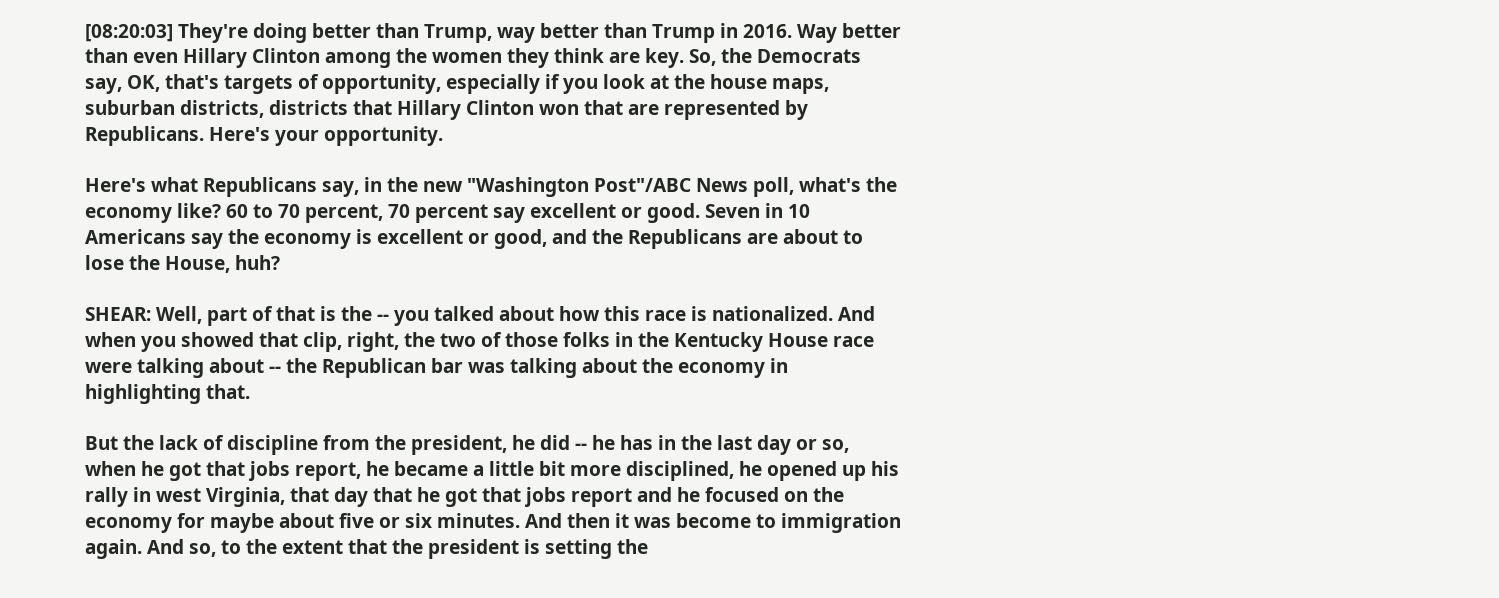[08:20:03] They're doing better than Trump, way better than Trump in 2016. Way better than even Hillary Clinton among the women they think are key. So, the Democrats say, OK, that's targets of opportunity, especially if you look at the house maps, suburban districts, districts that Hillary Clinton won that are represented by Republicans. Here's your opportunity.

Here's what Republicans say, in the new "Washington Post"/ABC News poll, what's the economy like? 60 to 70 percent, 70 percent say excellent or good. Seven in 10 Americans say the economy is excellent or good, and the Republicans are about to lose the House, huh?

SHEAR: Well, part of that is the -- you talked about how this race is nationalized. And when you showed that clip, right, the two of those folks in the Kentucky House race were talking about -- the Republican bar was talking about the economy in highlighting that.

But the lack of discipline from the president, he did -- he has in the last day or so, when he got that jobs report, he became a little bit more disciplined, he opened up his rally in west Virginia, that day that he got that jobs report and he focused on the economy for maybe about five or six minutes. And then it was become to immigration again. And so, to the extent that the president is setting the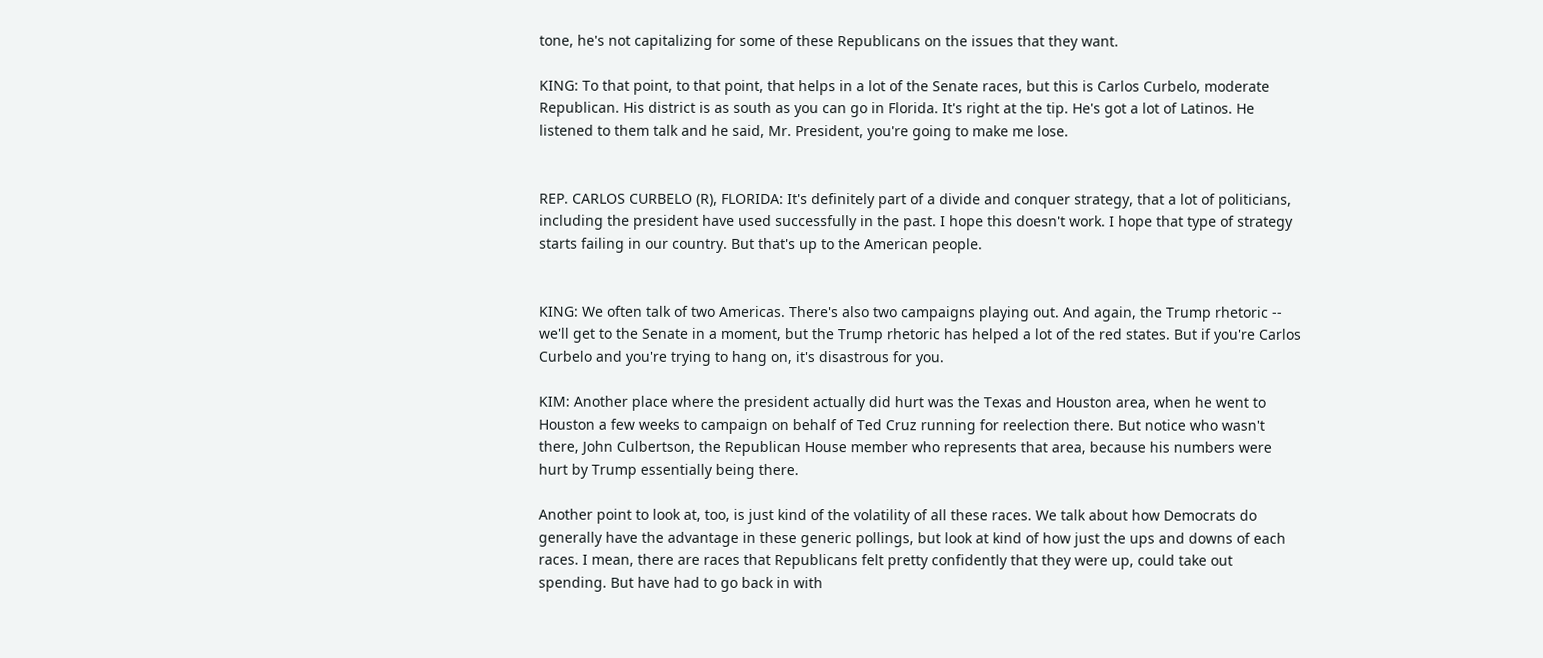tone, he's not capitalizing for some of these Republicans on the issues that they want.

KING: To that point, to that point, that helps in a lot of the Senate races, but this is Carlos Curbelo, moderate Republican. His district is as south as you can go in Florida. It's right at the tip. He's got a lot of Latinos. He listened to them talk and he said, Mr. President, you're going to make me lose.


REP. CARLOS CURBELO (R), FLORIDA: It's definitely part of a divide and conquer strategy, that a lot of politicians, including the president have used successfully in the past. I hope this doesn't work. I hope that type of strategy starts failing in our country. But that's up to the American people.


KING: We often talk of two Americas. There's also two campaigns playing out. And again, the Trump rhetoric -- we'll get to the Senate in a moment, but the Trump rhetoric has helped a lot of the red states. But if you're Carlos Curbelo and you're trying to hang on, it's disastrous for you.

KIM: Another place where the president actually did hurt was the Texas and Houston area, when he went to Houston a few weeks to campaign on behalf of Ted Cruz running for reelection there. But notice who wasn't there, John Culbertson, the Republican House member who represents that area, because his numbers were hurt by Trump essentially being there.

Another point to look at, too, is just kind of the volatility of all these races. We talk about how Democrats do generally have the advantage in these generic pollings, but look at kind of how just the ups and downs of each races. I mean, there are races that Republicans felt pretty confidently that they were up, could take out spending. But have had to go back in with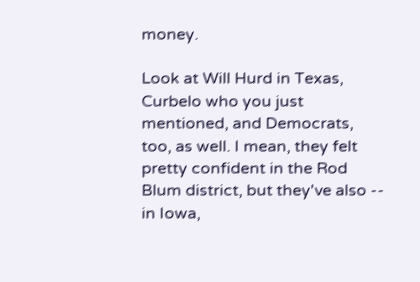money.

Look at Will Hurd in Texas, Curbelo who you just mentioned, and Democrats, too, as well. I mean, they felt pretty confident in the Rod Blum district, but they've also -- in Iowa,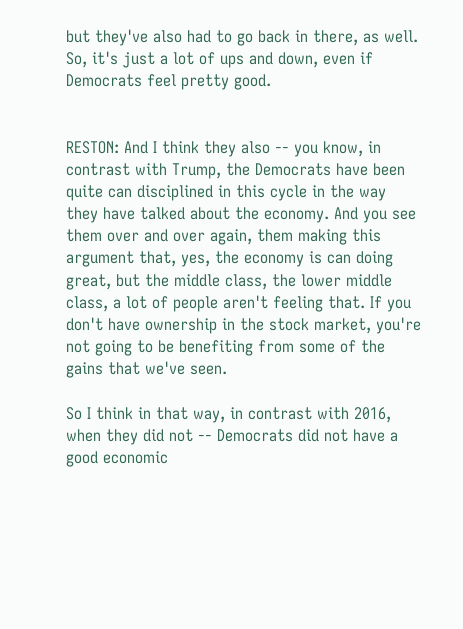but they've also had to go back in there, as well. So, it's just a lot of ups and down, even if Democrats feel pretty good.


RESTON: And I think they also -- you know, in contrast with Trump, the Democrats have been quite can disciplined in this cycle in the way they have talked about the economy. And you see them over and over again, them making this argument that, yes, the economy is can doing great, but the middle class, the lower middle class, a lot of people aren't feeling that. If you don't have ownership in the stock market, you're not going to be benefiting from some of the gains that we've seen.

So I think in that way, in contrast with 2016, when they did not -- Democrats did not have a good economic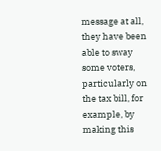message at all, they have been able to sway some voters, particularly on the tax bill, for example, by making this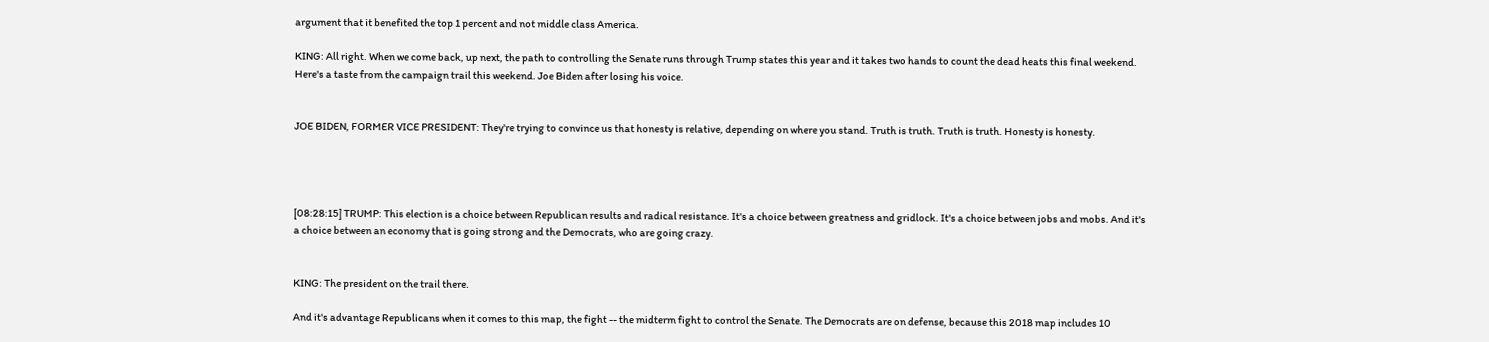argument that it benefited the top 1 percent and not middle class America.

KING: All right. When we come back, up next, the path to controlling the Senate runs through Trump states this year and it takes two hands to count the dead heats this final weekend. Here's a taste from the campaign trail this weekend. Joe Biden after losing his voice.


JOE BIDEN, FORMER VICE PRESIDENT: They're trying to convince us that honesty is relative, depending on where you stand. Truth is truth. Truth is truth. Honesty is honesty.




[08:28:15] TRUMP: This election is a choice between Republican results and radical resistance. It's a choice between greatness and gridlock. It's a choice between jobs and mobs. And it's a choice between an economy that is going strong and the Democrats, who are going crazy.


KING: The president on the trail there.

And it's advantage Republicans when it comes to this map, the fight -- the midterm fight to control the Senate. The Democrats are on defense, because this 2018 map includes 10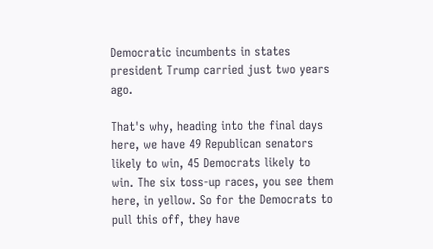Democratic incumbents in states president Trump carried just two years ago.

That's why, heading into the final days here, we have 49 Republican senators likely to win, 45 Democrats likely to win. The six toss-up races, you see them here, in yellow. So for the Democrats to pull this off, they have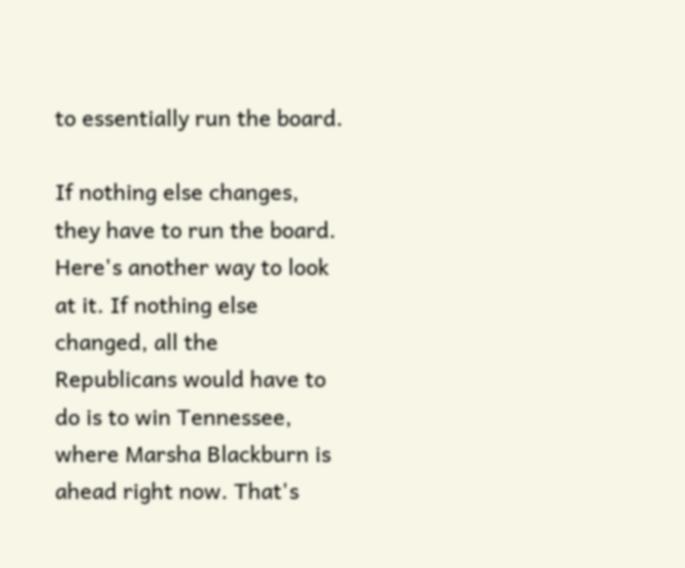to essentially run the board.

If nothing else changes, they have to run the board. Here's another way to look at it. If nothing else changed, all the Republicans would have to do is to win Tennessee, where Marsha Blackburn is ahead right now. That's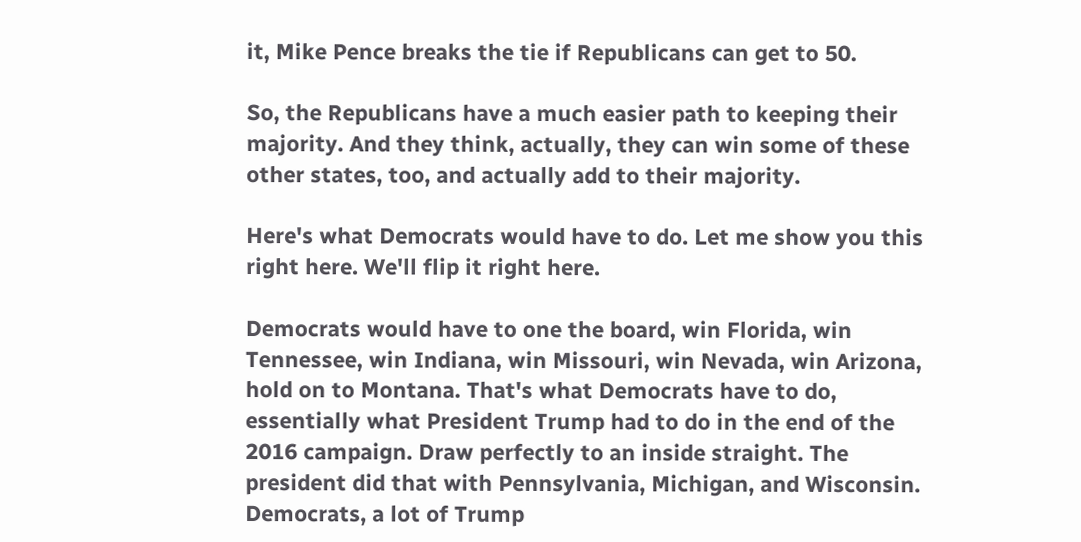it, Mike Pence breaks the tie if Republicans can get to 50.

So, the Republicans have a much easier path to keeping their majority. And they think, actually, they can win some of these other states, too, and actually add to their majority.

Here's what Democrats would have to do. Let me show you this right here. We'll flip it right here.

Democrats would have to one the board, win Florida, win Tennessee, win Indiana, win Missouri, win Nevada, win Arizona, hold on to Montana. That's what Democrats have to do, essentially what President Trump had to do in the end of the 2016 campaign. Draw perfectly to an inside straight. The president did that with Pennsylvania, Michigan, and Wisconsin. Democrats, a lot of Trump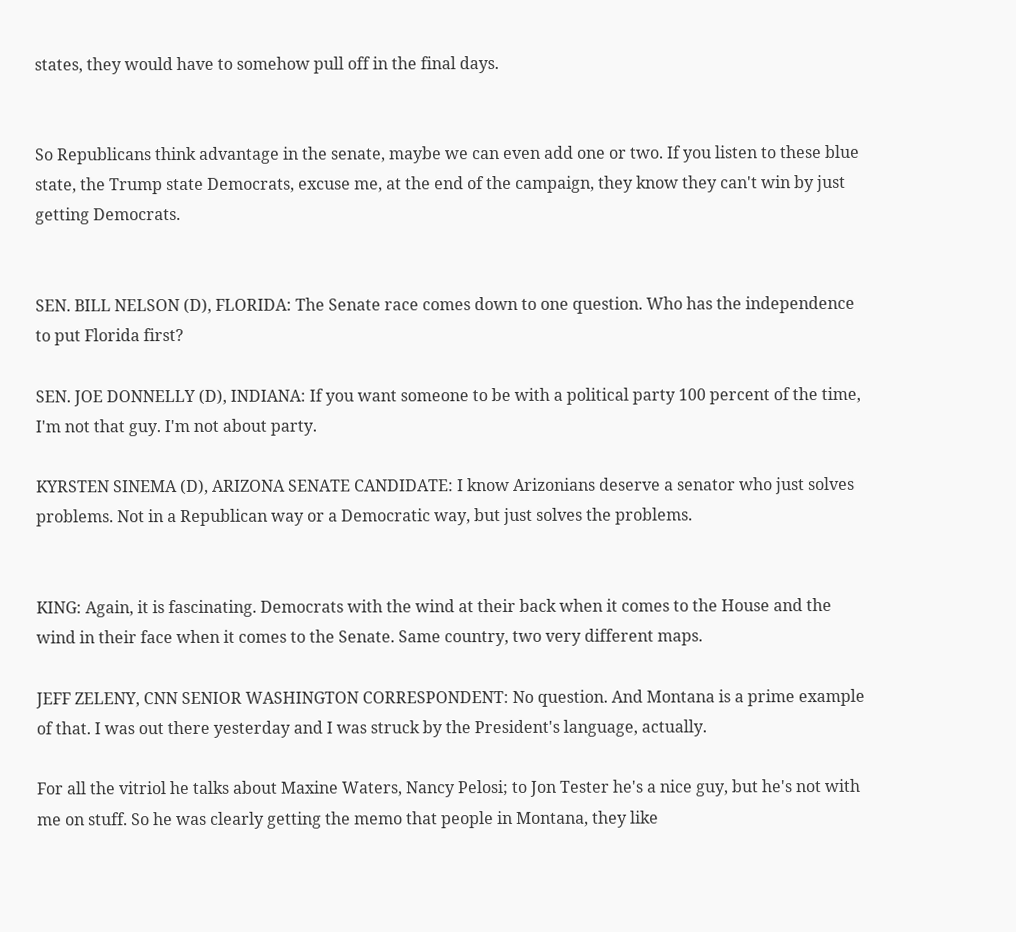states, they would have to somehow pull off in the final days.


So Republicans think advantage in the senate, maybe we can even add one or two. If you listen to these blue state, the Trump state Democrats, excuse me, at the end of the campaign, they know they can't win by just getting Democrats.


SEN. BILL NELSON (D), FLORIDA: The Senate race comes down to one question. Who has the independence to put Florida first?

SEN. JOE DONNELLY (D), INDIANA: If you want someone to be with a political party 100 percent of the time, I'm not that guy. I'm not about party.

KYRSTEN SINEMA (D), ARIZONA SENATE CANDIDATE: I know Arizonians deserve a senator who just solves problems. Not in a Republican way or a Democratic way, but just solves the problems.


KING: Again, it is fascinating. Democrats with the wind at their back when it comes to the House and the wind in their face when it comes to the Senate. Same country, two very different maps.

JEFF ZELENY, CNN SENIOR WASHINGTON CORRESPONDENT: No question. And Montana is a prime example of that. I was out there yesterday and I was struck by the President's language, actually.

For all the vitriol he talks about Maxine Waters, Nancy Pelosi; to Jon Tester he's a nice guy, but he's not with me on stuff. So he was clearly getting the memo that people in Montana, they like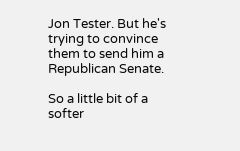Jon Tester. But he's trying to convince them to send him a Republican Senate.

So a little bit of a softer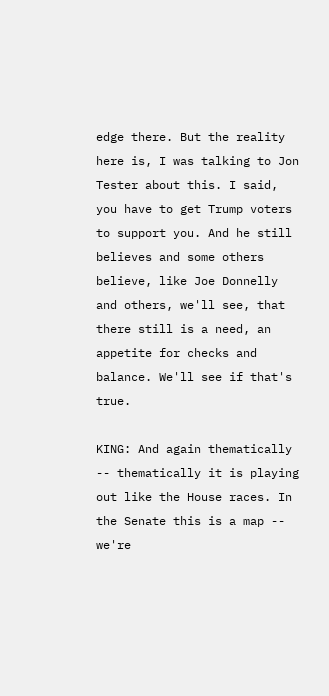edge there. But the reality here is, I was talking to Jon Tester about this. I said, you have to get Trump voters to support you. And he still believes and some others believe, like Joe Donnelly and others, we'll see, that there still is a need, an appetite for checks and balance. We'll see if that's true.

KING: And again thematically -- thematically it is playing out like the House races. In the Senate this is a map -- we're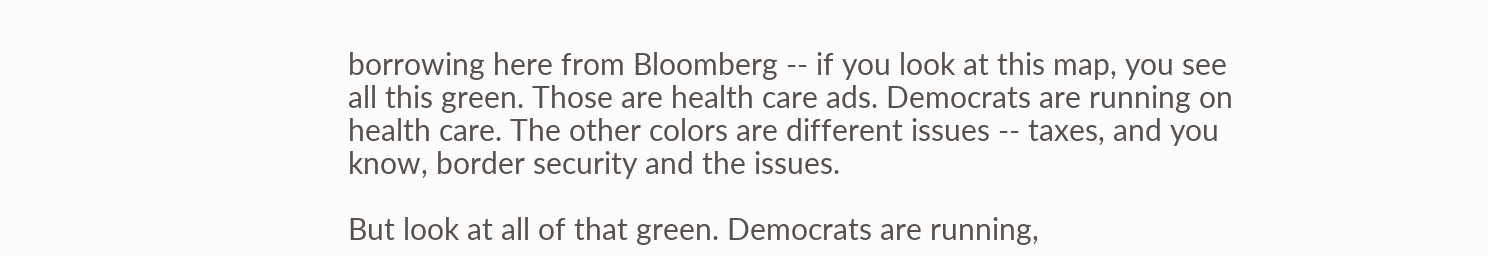borrowing here from Bloomberg -- if you look at this map, you see all this green. Those are health care ads. Democrats are running on health care. The other colors are different issues -- taxes, and you know, border security and the issues.

But look at all of that green. Democrats are running,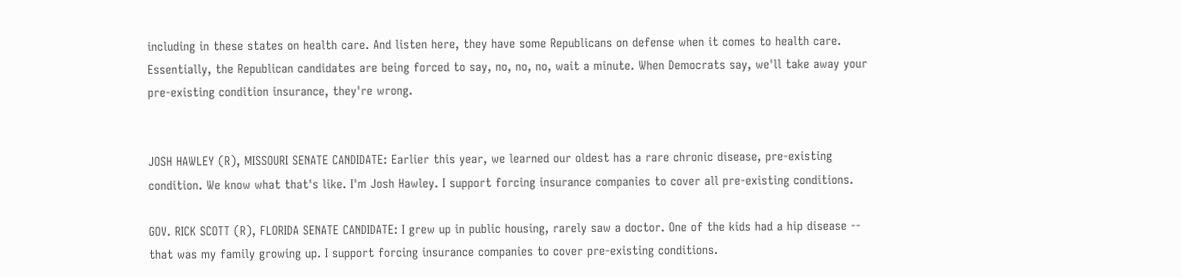including in these states on health care. And listen here, they have some Republicans on defense when it comes to health care. Essentially, the Republican candidates are being forced to say, no, no, no, wait a minute. When Democrats say, we'll take away your pre-existing condition insurance, they're wrong.


JOSH HAWLEY (R), MISSOURI SENATE CANDIDATE: Earlier this year, we learned our oldest has a rare chronic disease, pre-existing condition. We know what that's like. I'm Josh Hawley. I support forcing insurance companies to cover all pre-existing conditions.

GOV. RICK SCOTT (R), FLORIDA SENATE CANDIDATE: I grew up in public housing, rarely saw a doctor. One of the kids had a hip disease -- that was my family growing up. I support forcing insurance companies to cover pre-existing conditions.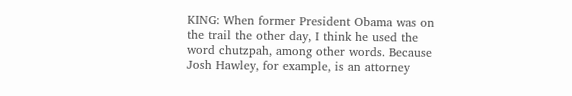KING: When former President Obama was on the trail the other day, I think he used the word chutzpah, among other words. Because Josh Hawley, for example, is an attorney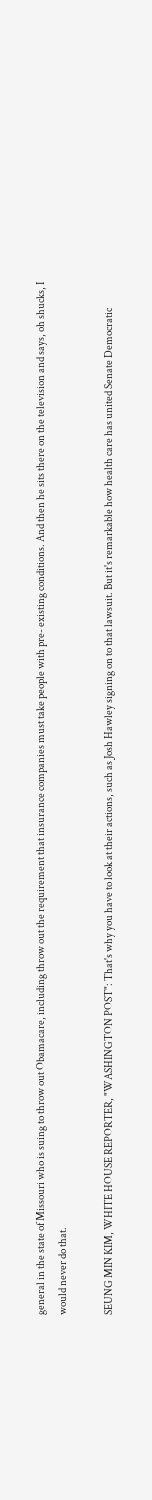general in the state of Missouri who is suing to throw out Obamacare, including throw out the requirement that insurance companies must take people with pre- existing conditions. And then he sits there on the television and says, oh shucks, I would never do that.

SEUNG MIN KIM, WHITE HOUSE REPORTER, "WASHINGTON POST": That's why you have to look at their actions, such as Josh Hawley signing on to that lawsuit. But it's remarkable how health care has united Senate Democratic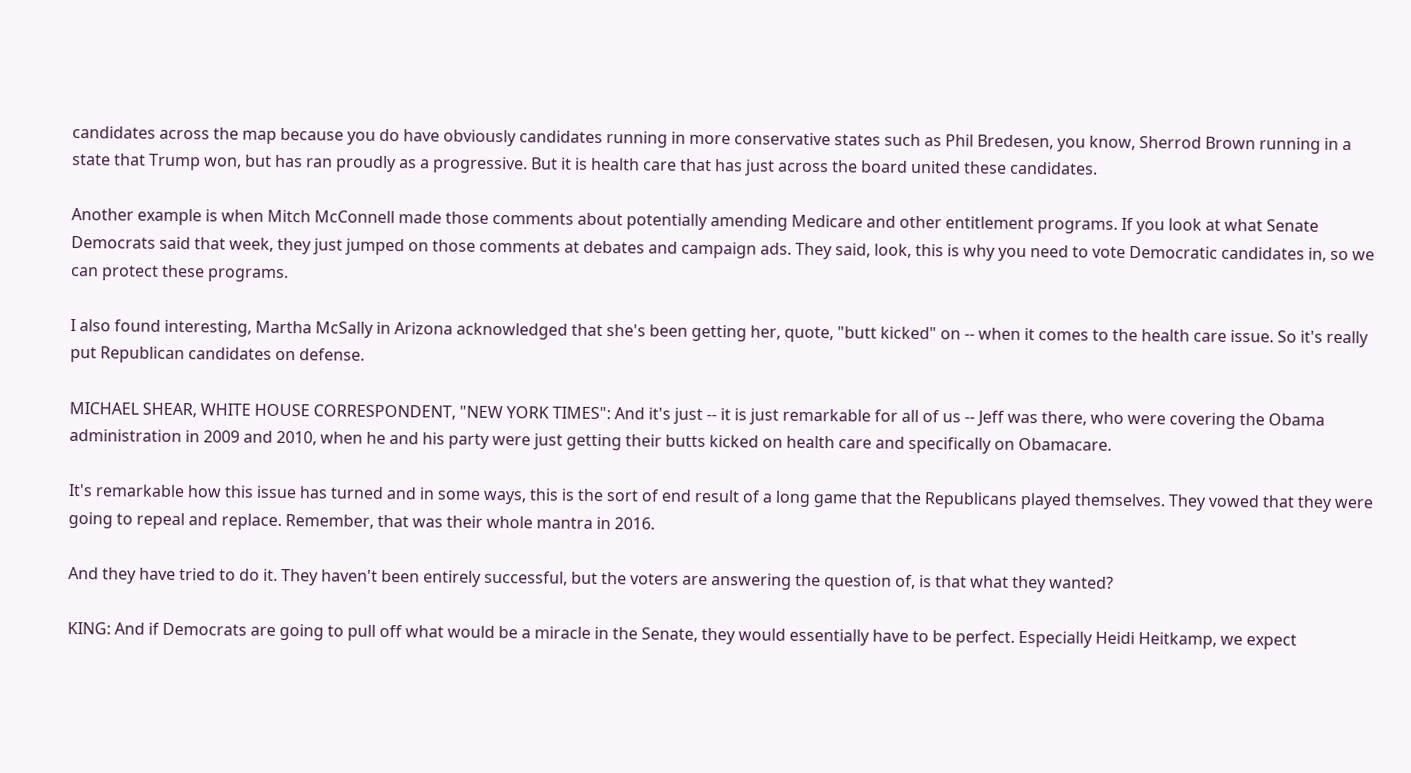candidates across the map because you do have obviously candidates running in more conservative states such as Phil Bredesen, you know, Sherrod Brown running in a state that Trump won, but has ran proudly as a progressive. But it is health care that has just across the board united these candidates.

Another example is when Mitch McConnell made those comments about potentially amending Medicare and other entitlement programs. If you look at what Senate Democrats said that week, they just jumped on those comments at debates and campaign ads. They said, look, this is why you need to vote Democratic candidates in, so we can protect these programs.

I also found interesting, Martha McSally in Arizona acknowledged that she's been getting her, quote, "butt kicked" on -- when it comes to the health care issue. So it's really put Republican candidates on defense.

MICHAEL SHEAR, WHITE HOUSE CORRESPONDENT, "NEW YORK TIMES": And it's just -- it is just remarkable for all of us -- Jeff was there, who were covering the Obama administration in 2009 and 2010, when he and his party were just getting their butts kicked on health care and specifically on Obamacare.

It's remarkable how this issue has turned and in some ways, this is the sort of end result of a long game that the Republicans played themselves. They vowed that they were going to repeal and replace. Remember, that was their whole mantra in 2016.

And they have tried to do it. They haven't been entirely successful, but the voters are answering the question of, is that what they wanted?

KING: And if Democrats are going to pull off what would be a miracle in the Senate, they would essentially have to be perfect. Especially Heidi Heitkamp, we expect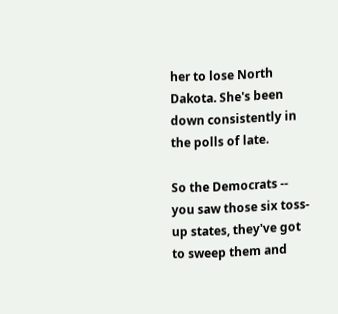her to lose North Dakota. She's been down consistently in the polls of late.

So the Democrats -- you saw those six toss-up states, they've got to sweep them and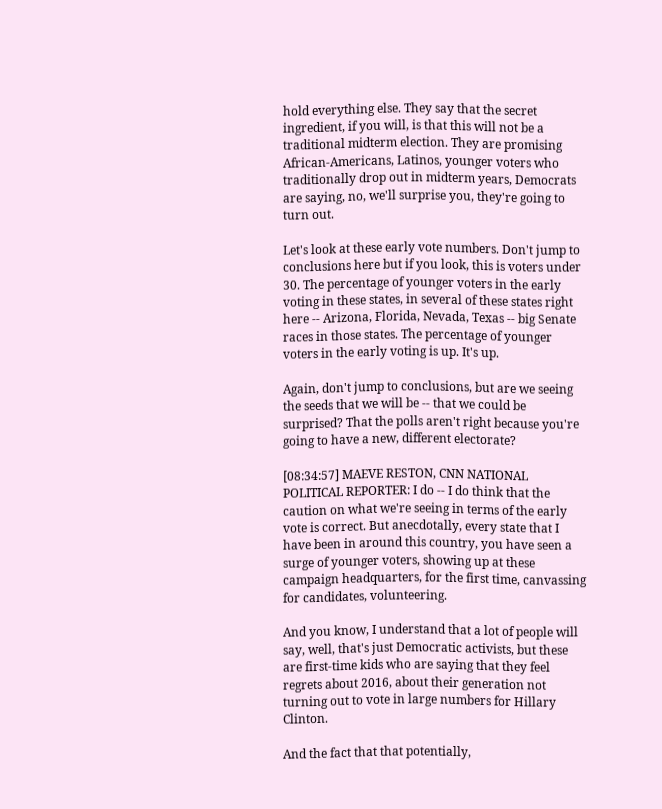hold everything else. They say that the secret ingredient, if you will, is that this will not be a traditional midterm election. They are promising African-Americans, Latinos, younger voters who traditionally drop out in midterm years, Democrats are saying, no, we'll surprise you, they're going to turn out.

Let's look at these early vote numbers. Don't jump to conclusions here but if you look, this is voters under 30. The percentage of younger voters in the early voting in these states, in several of these states right here -- Arizona, Florida, Nevada, Texas -- big Senate races in those states. The percentage of younger voters in the early voting is up. It's up.

Again, don't jump to conclusions, but are we seeing the seeds that we will be -- that we could be surprised? That the polls aren't right because you're going to have a new, different electorate?

[08:34:57] MAEVE RESTON, CNN NATIONAL POLITICAL REPORTER: I do -- I do think that the caution on what we're seeing in terms of the early vote is correct. But anecdotally, every state that I have been in around this country, you have seen a surge of younger voters, showing up at these campaign headquarters, for the first time, canvassing for candidates, volunteering.

And you know, I understand that a lot of people will say, well, that's just Democratic activists, but these are first-time kids who are saying that they feel regrets about 2016, about their generation not turning out to vote in large numbers for Hillary Clinton.

And the fact that that potentially,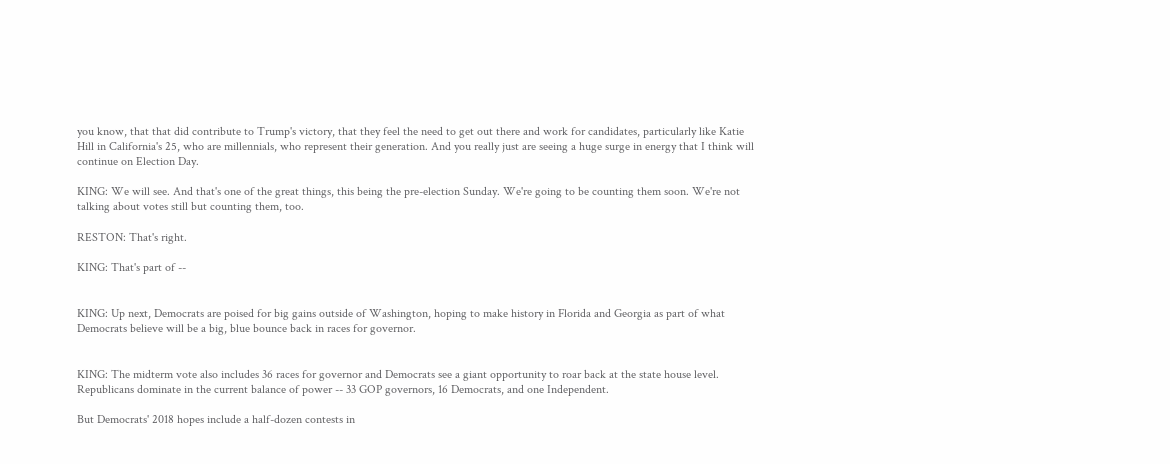you know, that that did contribute to Trump's victory, that they feel the need to get out there and work for candidates, particularly like Katie Hill in California's 25, who are millennials, who represent their generation. And you really just are seeing a huge surge in energy that I think will continue on Election Day.

KING: We will see. And that's one of the great things, this being the pre-election Sunday. We're going to be counting them soon. We're not talking about votes still but counting them, too.

RESTON: That's right.

KING: That's part of --


KING: Up next, Democrats are poised for big gains outside of Washington, hoping to make history in Florida and Georgia as part of what Democrats believe will be a big, blue bounce back in races for governor.


KING: The midterm vote also includes 36 races for governor and Democrats see a giant opportunity to roar back at the state house level. Republicans dominate in the current balance of power -- 33 GOP governors, 16 Democrats, and one Independent.

But Democrats' 2018 hopes include a half-dozen contests in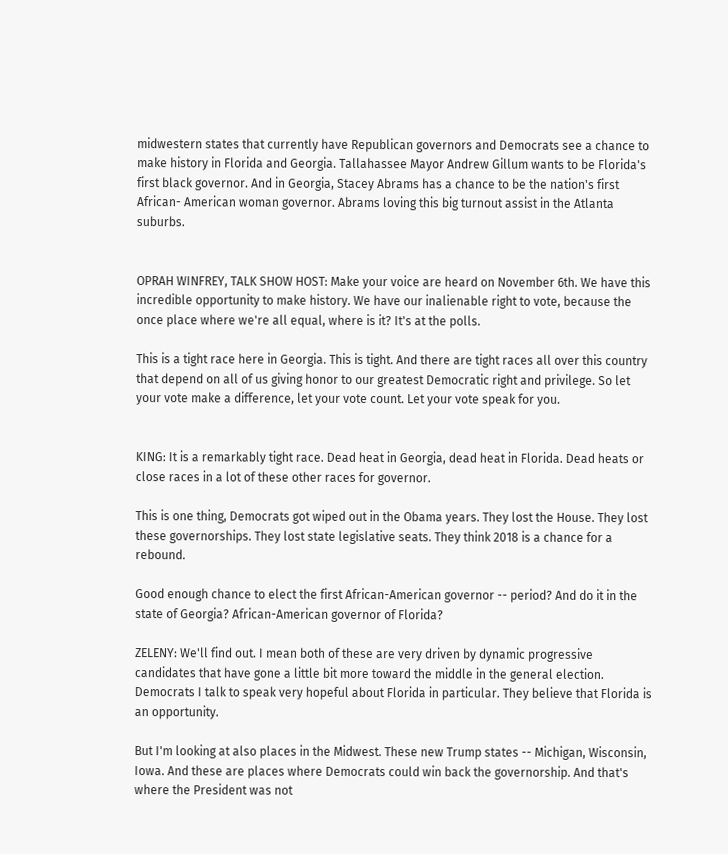midwestern states that currently have Republican governors and Democrats see a chance to make history in Florida and Georgia. Tallahassee Mayor Andrew Gillum wants to be Florida's first black governor. And in Georgia, Stacey Abrams has a chance to be the nation's first African- American woman governor. Abrams loving this big turnout assist in the Atlanta suburbs.


OPRAH WINFREY, TALK SHOW HOST: Make your voice are heard on November 6th. We have this incredible opportunity to make history. We have our inalienable right to vote, because the once place where we're all equal, where is it? It's at the polls.

This is a tight race here in Georgia. This is tight. And there are tight races all over this country that depend on all of us giving honor to our greatest Democratic right and privilege. So let your vote make a difference, let your vote count. Let your vote speak for you.


KING: It is a remarkably tight race. Dead heat in Georgia, dead heat in Florida. Dead heats or close races in a lot of these other races for governor.

This is one thing, Democrats got wiped out in the Obama years. They lost the House. They lost these governorships. They lost state legislative seats. They think 2018 is a chance for a rebound.

Good enough chance to elect the first African-American governor -- period? And do it in the state of Georgia? African-American governor of Florida?

ZELENY: We'll find out. I mean both of these are very driven by dynamic progressive candidates that have gone a little bit more toward the middle in the general election. Democrats I talk to speak very hopeful about Florida in particular. They believe that Florida is an opportunity.

But I'm looking at also places in the Midwest. These new Trump states -- Michigan, Wisconsin, Iowa. And these are places where Democrats could win back the governorship. And that's where the President was not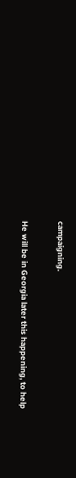campaigning.

He will be in Georgia later this happening, to help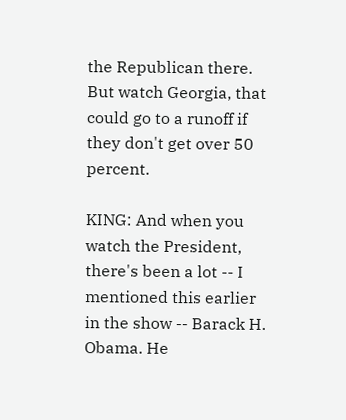the Republican there. But watch Georgia, that could go to a runoff if they don't get over 50 percent.

KING: And when you watch the President, there's been a lot -- I mentioned this earlier in the show -- Barack H. Obama. He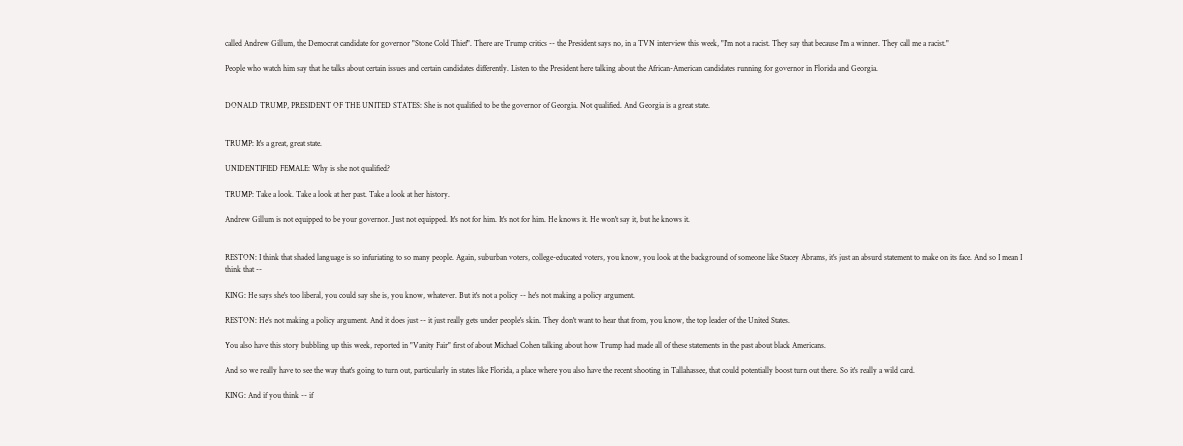called Andrew Gillum, the Democrat candidate for governor "Stone Cold Thief". There are Trump critics -- the President says no, in a TVN interview this week, "I'm not a racist. They say that because I'm a winner. They call me a racist."

People who watch him say that he talks about certain issues and certain candidates differently. Listen to the President here talking about the African-American candidates running for governor in Florida and Georgia.


DONALD TRUMP, PRESIDENT OF THE UNITED STATES: She is not qualified to be the governor of Georgia. Not qualified. And Georgia is a great state.


TRUMP: It's a great, great state.

UNIDENTIFIED FEMALE: Why is she not qualified?

TRUMP: Take a look. Take a look at her past. Take a look at her history.

Andrew Gillum is not equipped to be your governor. Just not equipped. It's not for him. It's not for him. He knows it. He won't say it, but he knows it.


RESTON: I think that shaded language is so infuriating to so many people. Again, suburban voters, college-educated voters, you know, you look at the background of someone like Stacey Abrams, it's just an absurd statement to make on its face. And so I mean I think that --

KING: He says she's too liberal, you could say she is, you know, whatever. But it's not a policy -- he's not making a policy argument.

RESTON: He's not making a policy argument. And it does just -- it just really gets under people's skin. They don't want to hear that from, you know, the top leader of the United States.

You also have this story bubbling up this week, reported in "Vanity Fair" first of about Michael Cohen talking about how Trump had made all of these statements in the past about black Americans.

And so we really have to see the way that's going to turn out, particularly in states like Florida, a place where you also have the recent shooting in Tallahassee, that could potentially boost turn out there. So it's really a wild card.

KING: And if you think -- if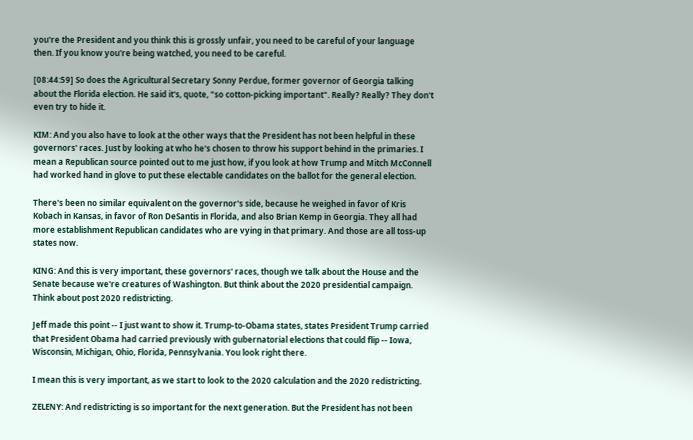you're the President and you think this is grossly unfair, you need to be careful of your language then. If you know you're being watched, you need to be careful.

[08:44:59] So does the Agricultural Secretary Sonny Perdue, former governor of Georgia talking about the Florida election. He said it's, quote, "so cotton-picking important". Really? Really? They don't even try to hide it.

KIM: And you also have to look at the other ways that the President has not been helpful in these governors' races. Just by looking at who he's chosen to throw his support behind in the primaries. I mean a Republican source pointed out to me just how, if you look at how Trump and Mitch McConnell had worked hand in glove to put these electable candidates on the ballot for the general election.

There's been no similar equivalent on the governor's side, because he weighed in favor of Kris Kobach in Kansas, in favor of Ron DeSantis in Florida, and also Brian Kemp in Georgia. They all had more establishment Republican candidates who are vying in that primary. And those are all toss-up states now.

KING: And this is very important, these governors' races, though we talk about the House and the Senate because we're creatures of Washington. But think about the 2020 presidential campaign. Think about post 2020 redistricting.

Jeff made this point -- I just want to show it. Trump-to-Obama states, states President Trump carried that President Obama had carried previously with gubernatorial elections that could flip -- Iowa, Wisconsin, Michigan, Ohio, Florida, Pennsylvania. You look right there.

I mean this is very important, as we start to look to the 2020 calculation and the 2020 redistricting.

ZELENY: And redistricting is so important for the next generation. But the President has not been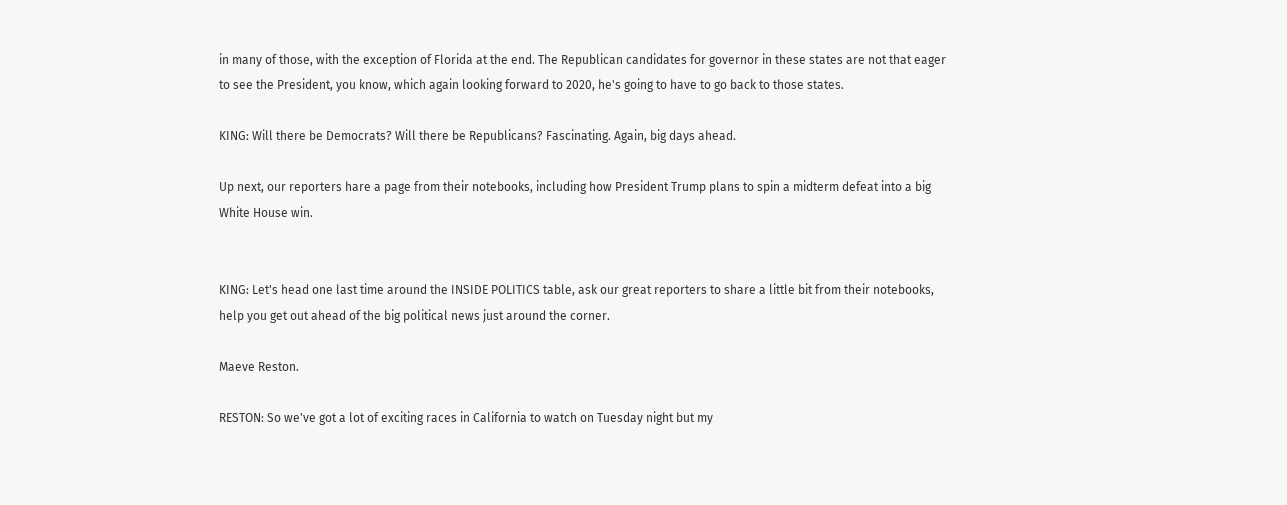in many of those, with the exception of Florida at the end. The Republican candidates for governor in these states are not that eager to see the President, you know, which again looking forward to 2020, he's going to have to go back to those states.

KING: Will there be Democrats? Will there be Republicans? Fascinating. Again, big days ahead.

Up next, our reporters hare a page from their notebooks, including how President Trump plans to spin a midterm defeat into a big White House win.


KING: Let's head one last time around the INSIDE POLITICS table, ask our great reporters to share a little bit from their notebooks, help you get out ahead of the big political news just around the corner.

Maeve Reston.

RESTON: So we've got a lot of exciting races in California to watch on Tuesday night but my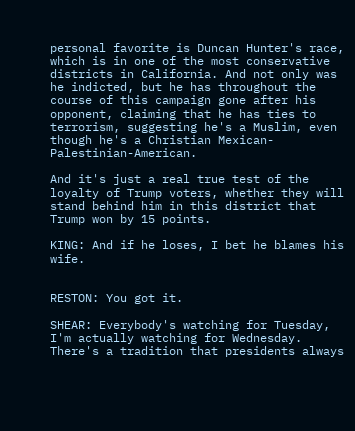personal favorite is Duncan Hunter's race, which is in one of the most conservative districts in California. And not only was he indicted, but he has throughout the course of this campaign gone after his opponent, claiming that he has ties to terrorism, suggesting he's a Muslim, even though he's a Christian Mexican-Palestinian-American.

And it's just a real true test of the loyalty of Trump voters, whether they will stand behind him in this district that Trump won by 15 points.

KING: And if he loses, I bet he blames his wife.


RESTON: You got it.

SHEAR: Everybody's watching for Tuesday, I'm actually watching for Wednesday. There's a tradition that presidents always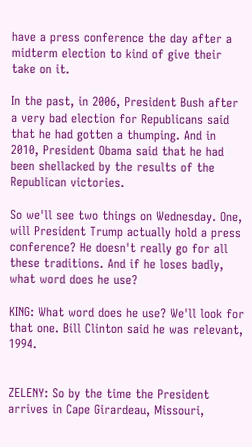have a press conference the day after a midterm election to kind of give their take on it.

In the past, in 2006, President Bush after a very bad election for Republicans said that he had gotten a thumping. And in 2010, President Obama said that he had been shellacked by the results of the Republican victories.

So we'll see two things on Wednesday. One, will President Trump actually hold a press conference? He doesn't really go for all these traditions. And if he loses badly, what word does he use?

KING: What word does he use? We'll look for that one. Bill Clinton said he was relevant, 1994.


ZELENY: So by the time the President arrives in Cape Girardeau, Missouri,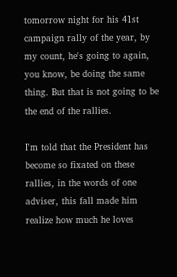tomorrow night for his 41st campaign rally of the year, by my count, he's going to again, you know, be doing the same thing. But that is not going to be the end of the rallies.

I'm told that the President has become so fixated on these rallies, in the words of one adviser, this fall made him realize how much he loves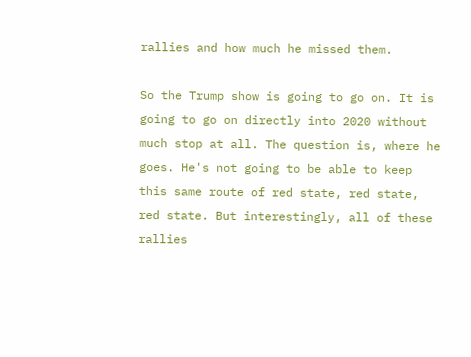rallies and how much he missed them.

So the Trump show is going to go on. It is going to go on directly into 2020 without much stop at all. The question is, where he goes. He's not going to be able to keep this same route of red state, red state, red state. But interestingly, all of these rallies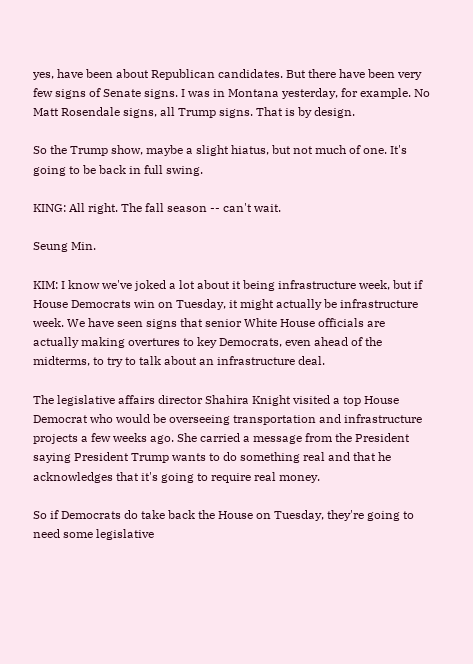yes, have been about Republican candidates. But there have been very few signs of Senate signs. I was in Montana yesterday, for example. No Matt Rosendale signs, all Trump signs. That is by design.

So the Trump show, maybe a slight hiatus, but not much of one. It's going to be back in full swing.

KING: All right. The fall season -- can't wait.

Seung Min.

KIM: I know we've joked a lot about it being infrastructure week, but if House Democrats win on Tuesday, it might actually be infrastructure week. We have seen signs that senior White House officials are actually making overtures to key Democrats, even ahead of the midterms, to try to talk about an infrastructure deal.

The legislative affairs director Shahira Knight visited a top House Democrat who would be overseeing transportation and infrastructure projects a few weeks ago. She carried a message from the President saying President Trump wants to do something real and that he acknowledges that it's going to require real money.

So if Democrats do take back the House on Tuesday, they're going to need some legislative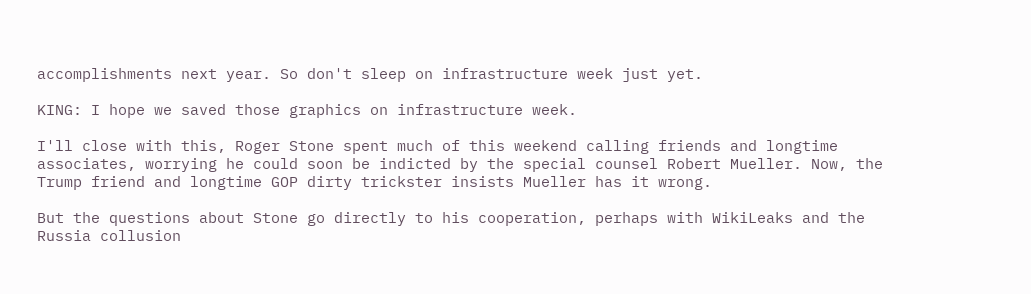accomplishments next year. So don't sleep on infrastructure week just yet.

KING: I hope we saved those graphics on infrastructure week.

I'll close with this, Roger Stone spent much of this weekend calling friends and longtime associates, worrying he could soon be indicted by the special counsel Robert Mueller. Now, the Trump friend and longtime GOP dirty trickster insists Mueller has it wrong.

But the questions about Stone go directly to his cooperation, perhaps with WikiLeaks and the Russia collusion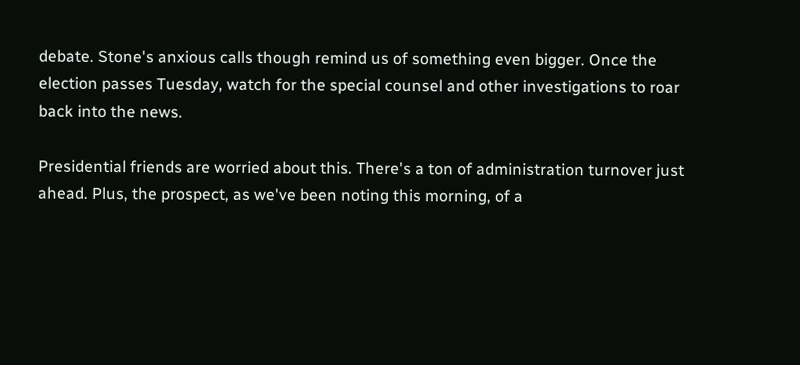debate. Stone's anxious calls though remind us of something even bigger. Once the election passes Tuesday, watch for the special counsel and other investigations to roar back into the news.

Presidential friends are worried about this. There's a ton of administration turnover just ahead. Plus, the prospect, as we've been noting this morning, of a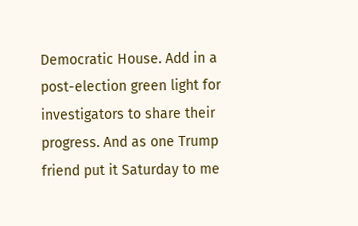Democratic House. Add in a post-election green light for investigators to share their progress. And as one Trump friend put it Saturday to me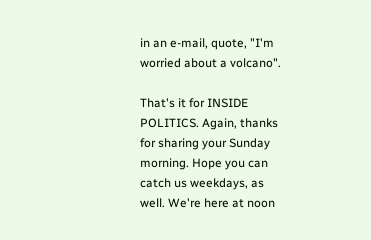in an e-mail, quote, "I'm worried about a volcano".

That's it for INSIDE POLITICS. Again, thanks for sharing your Sunday morning. Hope you can catch us weekdays, as well. We're here at noon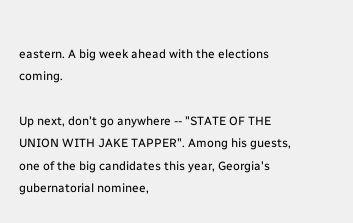eastern. A big week ahead with the elections coming.

Up next, don't go anywhere -- "STATE OF THE UNION WITH JAKE TAPPER". Among his guests, one of the big candidates this year, Georgia's gubernatorial nominee,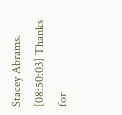Stacey Abrams. [08:50:03] Thanks for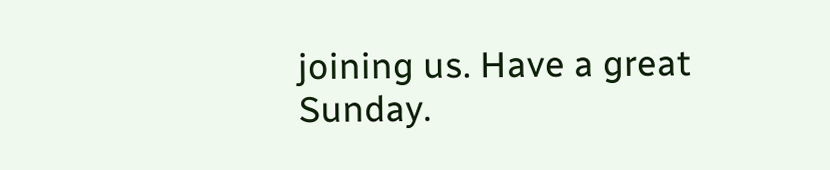joining us. Have a great Sunday.